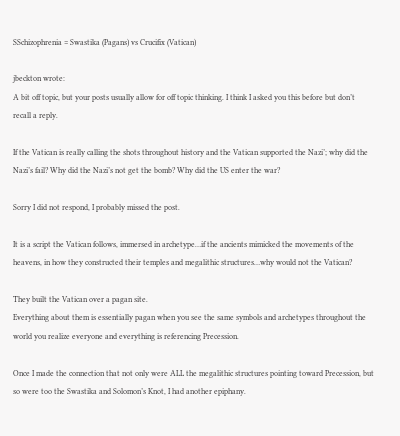SSchizophrenia = Swastika (Pagans) vs Crucifix (Vatican)

jbeckton wrote:
A bit off topic, but your posts usually allow for off topic thinking. I think I asked you this before but don’t recall a reply.

If the Vatican is really calling the shots throughout history and the Vatican supported the Nazi’; why did the Nazi’s fail? Why did the Nazi’s not get the bomb? Why did the US enter the war?

Sorry I did not respond, I probably missed the post.

It is a script the Vatican follows, immersed in archetype…if the ancients mimicked the movements of the heavens, in how they constructed their temples and megalithic structures…why would not the Vatican?

They built the Vatican over a pagan site.
Everything about them is essentially pagan when you see the same symbols and archetypes throughout the world you realize everyone and everything is referencing Precession.

Once I made the connection that not only were ALL the megalithic structures pointing toward Precession, but so were too the Swastika and Solomon’s Knot, I had another epiphany.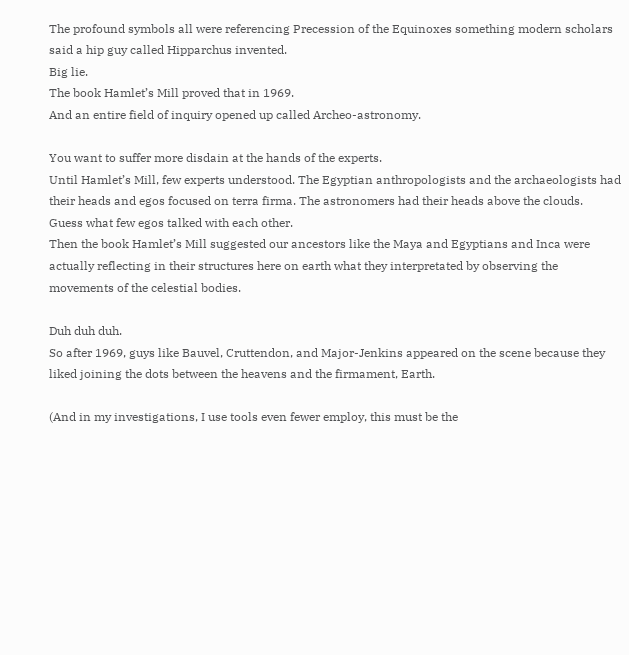The profound symbols all were referencing Precession of the Equinoxes something modern scholars said a hip guy called Hipparchus invented.
Big lie.
The book Hamlet’s Mill proved that in 1969.
And an entire field of inquiry opened up called Archeo-astronomy.

You want to suffer more disdain at the hands of the experts.
Until Hamlet’s Mill, few experts understood. The Egyptian anthropologists and the archaeologists had their heads and egos focused on terra firma. The astronomers had their heads above the clouds.
Guess what few egos talked with each other.
Then the book Hamlet’s Mill suggested our ancestors like the Maya and Egyptians and Inca were actually reflecting in their structures here on earth what they interpretated by observing the movements of the celestial bodies.

Duh duh duh.
So after 1969, guys like Bauvel, Cruttendon, and Major-Jenkins appeared on the scene because they liked joining the dots between the heavens and the firmament, Earth.

(And in my investigations, I use tools even fewer employ, this must be the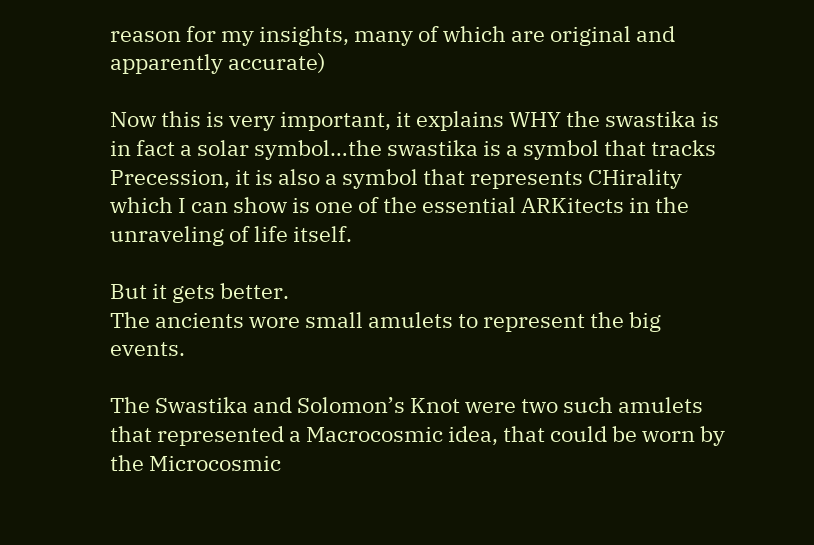reason for my insights, many of which are original and apparently accurate)

Now this is very important, it explains WHY the swastika is in fact a solar symbol…the swastika is a symbol that tracks Precession, it is also a symbol that represents CHirality which I can show is one of the essential ARKitects in the unraveling of life itself.

But it gets better.
The ancients wore small amulets to represent the big events.

The Swastika and Solomon’s Knot were two such amulets that represented a Macrocosmic idea, that could be worn by the Microcosmic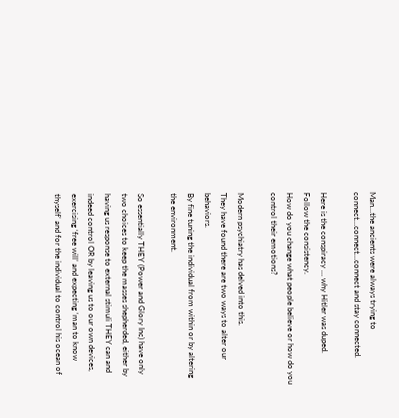Man…the ancients were always trying to connect…connect…connect and stay connected.

Here is the conspiracy … why Hitler was duped.
Follow the consistency.
How do you change what people believe or how do you control their emotions?

Modern psychiatry has delved into this.
They have found there are two ways to alter our behaviors.
By fine tuning the individual from within or by altering the environment.

So essentially THEY (Power and Glory Inc) have only two choices to keep the masses shepherded, either by having us response to external stimuli THEY can and indeed control OR by leaving us to our own devices, exercising ‘free will’ and expecting ‘man to know thyself’ and for the individual to control his ocean of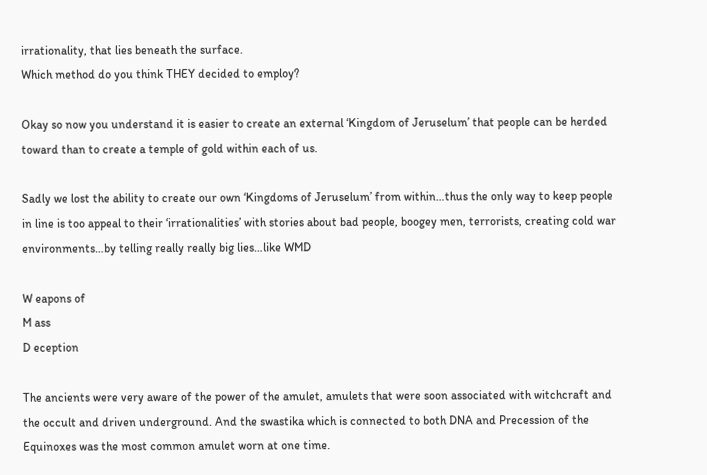irrationality, that lies beneath the surface.
Which method do you think THEY decided to employ?

Okay so now you understand it is easier to create an external ‘Kingdom of Jeruselum’ that people can be herded toward than to create a temple of gold within each of us.

Sadly we lost the ability to create our own ‘Kingdoms of Jeruselum’ from within…thus the only way to keep people in line is too appeal to their ‘irrationalities’ with stories about bad people, boogey men, terrorists, creating cold war environments…by telling really really big lies…like WMD

W eapons of
M ass
D eception

The ancients were very aware of the power of the amulet, amulets that were soon associated with witchcraft and the occult and driven underground. And the swastika which is connected to both DNA and Precession of the Equinoxes was the most common amulet worn at one time.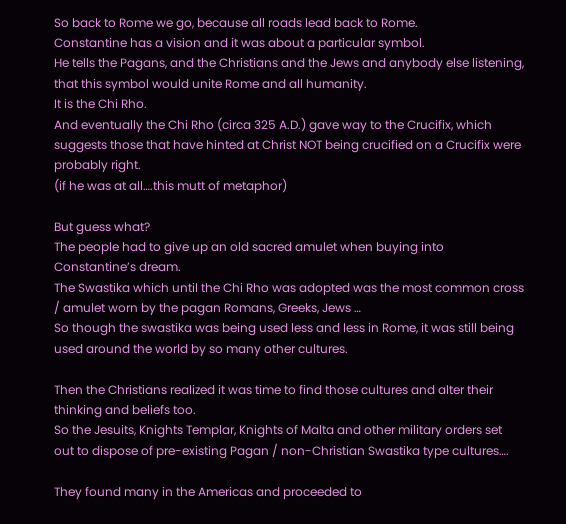So back to Rome we go, because all roads lead back to Rome.
Constantine has a vision and it was about a particular symbol.
He tells the Pagans, and the Christians and the Jews and anybody else listening, that this symbol would unite Rome and all humanity.
It is the Chi Rho.
And eventually the Chi Rho (circa 325 A.D.) gave way to the Crucifix, which suggests those that have hinted at Christ NOT being crucified on a Crucifix were probably right.
(if he was at all….this mutt of metaphor)

But guess what?
The people had to give up an old sacred amulet when buying into Constantine’s dream.
The Swastika which until the Chi Rho was adopted was the most common cross / amulet worn by the pagan Romans, Greeks, Jews …
So though the swastika was being used less and less in Rome, it was still being used around the world by so many other cultures.

Then the Christians realized it was time to find those cultures and alter their thinking and beliefs too.
So the Jesuits, Knights Templar, Knights of Malta and other military orders set out to dispose of pre-existing Pagan / non-Christian Swastika type cultures….

They found many in the Americas and proceeded to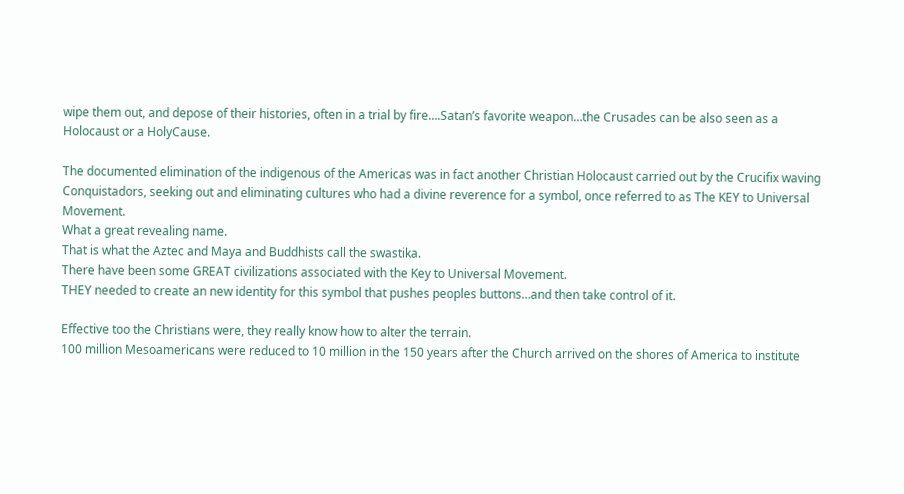wipe them out, and depose of their histories, often in a trial by fire….Satan’s favorite weapon…the Crusades can be also seen as a Holocaust or a HolyCause.

The documented elimination of the indigenous of the Americas was in fact another Christian Holocaust carried out by the Crucifix waving Conquistadors, seeking out and eliminating cultures who had a divine reverence for a symbol, once referred to as The KEY to Universal Movement.
What a great revealing name.
That is what the Aztec and Maya and Buddhists call the swastika.
There have been some GREAT civilizations associated with the Key to Universal Movement.
THEY needed to create an new identity for this symbol that pushes peoples buttons…and then take control of it.

Effective too the Christians were, they really know how to alter the terrain.
100 million Mesoamericans were reduced to 10 million in the 150 years after the Church arrived on the shores of America to institute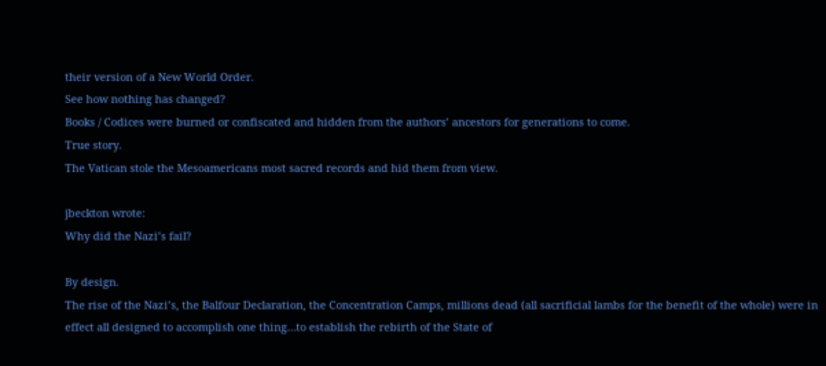their version of a New World Order.
See how nothing has changed?
Books / Codices were burned or confiscated and hidden from the authors’ ancestors for generations to come.
True story.
The Vatican stole the Mesoamericans most sacred records and hid them from view.

jbeckton wrote:
Why did the Nazi’s fail?

By design.
The rise of the Nazi’s, the Balfour Declaration, the Concentration Camps, millions dead (all sacrificial lambs for the benefit of the whole) were in effect all designed to accomplish one thing…to establish the rebirth of the State of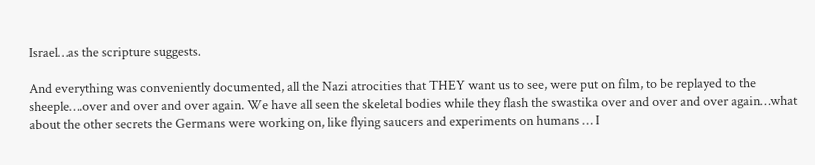Israel…as the scripture suggests.

And everything was conveniently documented, all the Nazi atrocities that THEY want us to see, were put on film, to be replayed to the sheeple….over and over and over again. We have all seen the skeletal bodies while they flash the swastika over and over and over again…what about the other secrets the Germans were working on, like flying saucers and experiments on humans … I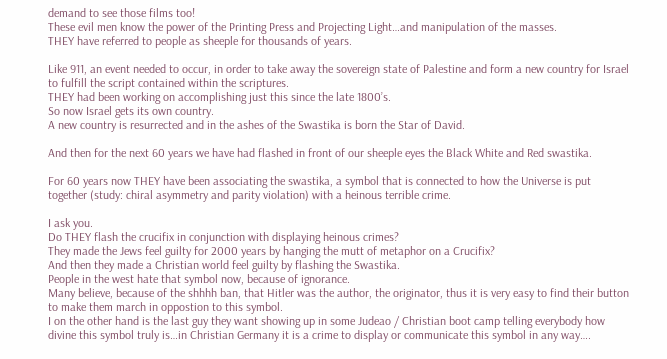demand to see those films too!
These evil men know the power of the Printing Press and Projecting Light…and manipulation of the masses.
THEY have referred to people as sheeple for thousands of years.

Like 911, an event needed to occur, in order to take away the sovereign state of Palestine and form a new country for Israel to fulfill the script contained within the scriptures.
THEY had been working on accomplishing just this since the late 1800’s.
So now Israel gets its own country.
A new country is resurrected and in the ashes of the Swastika is born the Star of David.

And then for the next 60 years we have had flashed in front of our sheeple eyes the Black White and Red swastika.

For 60 years now THEY have been associating the swastika, a symbol that is connected to how the Universe is put together (study: chiral asymmetry and parity violation) with a heinous terrible crime.

I ask you.
Do THEY flash the crucifix in conjunction with displaying heinous crimes?
They made the Jews feel guilty for 2000 years by hanging the mutt of metaphor on a Crucifix?
And then they made a Christian world feel guilty by flashing the Swastika.
People in the west hate that symbol now, because of ignorance.
Many believe, because of the shhhh ban, that Hitler was the author, the originator, thus it is very easy to find their button to make them march in oppostion to this symbol.
I on the other hand is the last guy they want showing up in some Judeao / Christian boot camp telling everybody how divine this symbol truly is…in Christian Germany it is a crime to display or communicate this symbol in any way….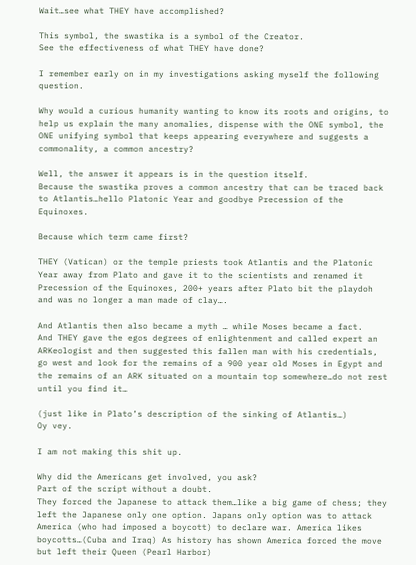Wait…see what THEY have accomplished?

This symbol, the swastika is a symbol of the Creator.
See the effectiveness of what THEY have done?

I remember early on in my investigations asking myself the following question.

Why would a curious humanity wanting to know its roots and origins, to help us explain the many anomalies, dispense with the ONE symbol, the ONE unifying symbol that keeps appearing everywhere and suggests a commonality, a common ancestry?

Well, the answer it appears is in the question itself.
Because the swastika proves a common ancestry that can be traced back to Atlantis…hello Platonic Year and goodbye Precession of the Equinoxes.

Because which term came first?

THEY (Vatican) or the temple priests took Atlantis and the Platonic Year away from Plato and gave it to the scientists and renamed it Precession of the Equinoxes, 200+ years after Plato bit the playdoh and was no longer a man made of clay….

And Atlantis then also became a myth … while Moses became a fact.
And THEY gave the egos degrees of enlightenment and called expert an ARKeologist and then suggested this fallen man with his credentials, go west and look for the remains of a 900 year old Moses in Egypt and the remains of an ARK situated on a mountain top somewhere…do not rest until you find it…

(just like in Plato’s description of the sinking of Atlantis…)
Oy vey.

I am not making this shit up.

Why did the Americans get involved, you ask?
Part of the script without a doubt.
They forced the Japanese to attack them…like a big game of chess; they left the Japanese only one option. Japans only option was to attack America (who had imposed a boycott) to declare war. America likes boycotts…(Cuba and Iraq) As history has shown America forced the move but left their Queen (Pearl Harbor)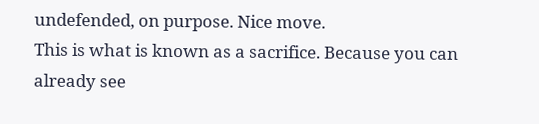undefended, on purpose. Nice move.
This is what is known as a sacrifice. Because you can already see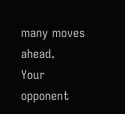many moves ahead.
Your opponent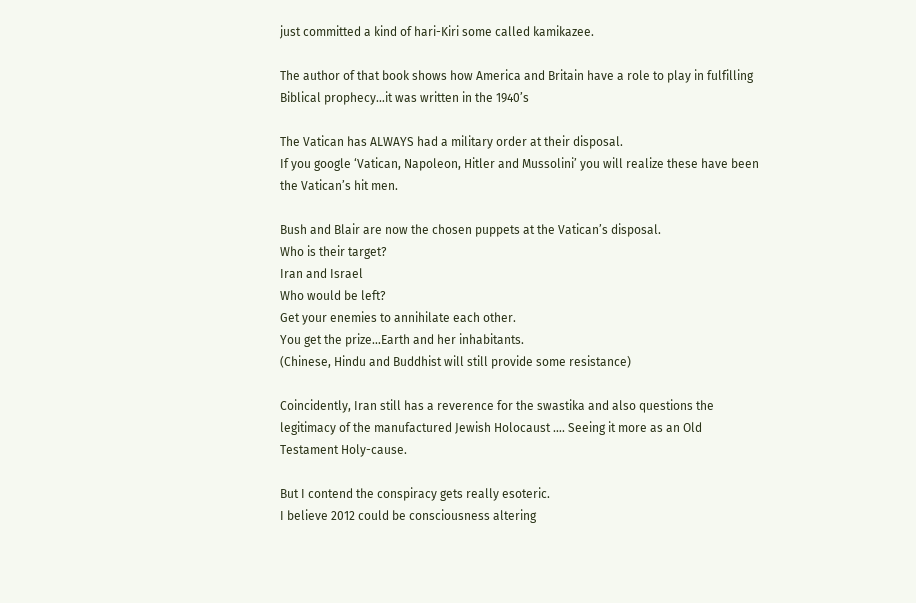just committed a kind of hari-Kiri some called kamikazee.

The author of that book shows how America and Britain have a role to play in fulfilling Biblical prophecy…it was written in the 1940’s

The Vatican has ALWAYS had a military order at their disposal.
If you google ‘Vatican, Napoleon, Hitler and Mussolini’ you will realize these have been the Vatican’s hit men.

Bush and Blair are now the chosen puppets at the Vatican’s disposal.
Who is their target?
Iran and Israel
Who would be left?
Get your enemies to annihilate each other.
You get the prize…Earth and her inhabitants.
(Chinese, Hindu and Buddhist will still provide some resistance)

Coincidently, Iran still has a reverence for the swastika and also questions the legitimacy of the manufactured Jewish Holocaust …. Seeing it more as an Old Testament Holy-cause.

But I contend the conspiracy gets really esoteric.
I believe 2012 could be consciousness altering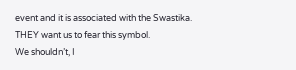event and it is associated with the Swastika.
THEY want us to fear this symbol.
We shouldn’t, I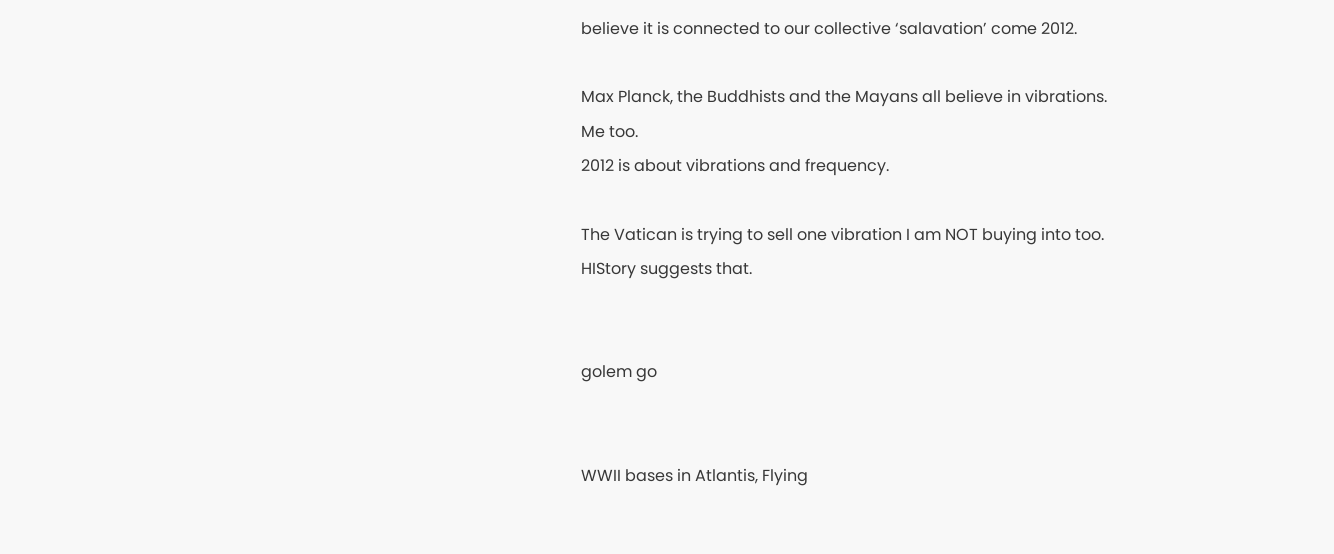believe it is connected to our collective ‘salavation’ come 2012.

Max Planck, the Buddhists and the Mayans all believe in vibrations.
Me too.
2012 is about vibrations and frequency.

The Vatican is trying to sell one vibration I am NOT buying into too.
HIStory suggests that.


golem go


WWII bases in Atlantis, Flying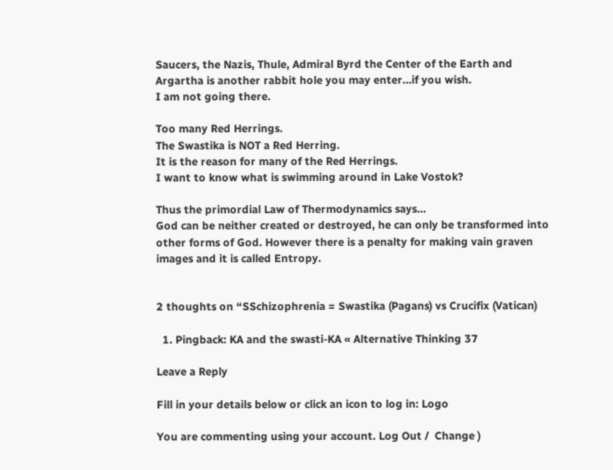Saucers, the Nazis, Thule, Admiral Byrd the Center of the Earth and Argartha is another rabbit hole you may enter…if you wish.
I am not going there.

Too many Red Herrings.
The Swastika is NOT a Red Herring.
It is the reason for many of the Red Herrings.
I want to know what is swimming around in Lake Vostok?

Thus the primordial Law of Thermodynamics says…
God can be neither created or destroyed, he can only be transformed into other forms of God. However there is a penalty for making vain graven images and it is called Entropy.


2 thoughts on “SSchizophrenia = Swastika (Pagans) vs Crucifix (Vatican)

  1. Pingback: KA and the swasti-KA « Alternative Thinking 37

Leave a Reply

Fill in your details below or click an icon to log in: Logo

You are commenting using your account. Log Out /  Change )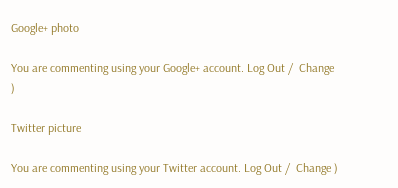Google+ photo

You are commenting using your Google+ account. Log Out /  Change )

Twitter picture

You are commenting using your Twitter account. Log Out /  Change )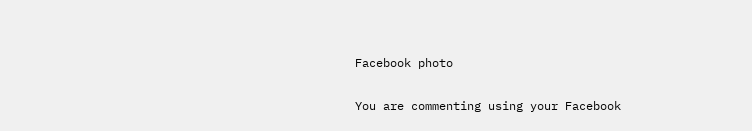Facebook photo

You are commenting using your Facebook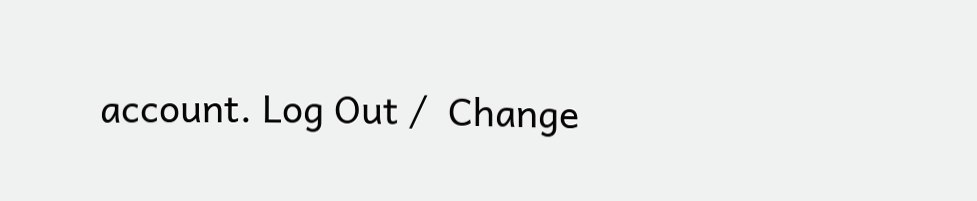account. Log Out /  Change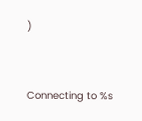)


Connecting to %s